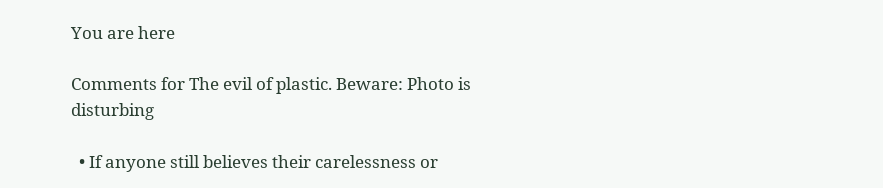You are here

Comments for The evil of plastic. Beware: Photo is disturbing

  • If anyone still believes their carelessness or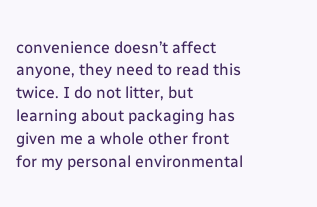convenience doesn’t affect anyone, they need to read this twice. I do not litter, but learning about packaging has given me a whole other front for my personal environmental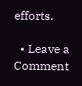efforts.

  • Leave a Comment